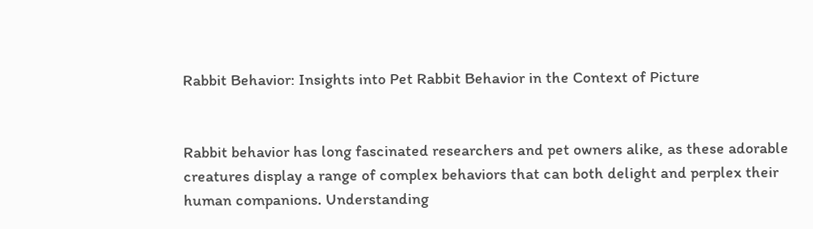Rabbit Behavior: Insights into Pet Rabbit Behavior in the Context of Picture


Rabbit behavior has long fascinated researchers and pet owners alike, as these adorable creatures display a range of complex behaviors that can both delight and perplex their human companions. Understanding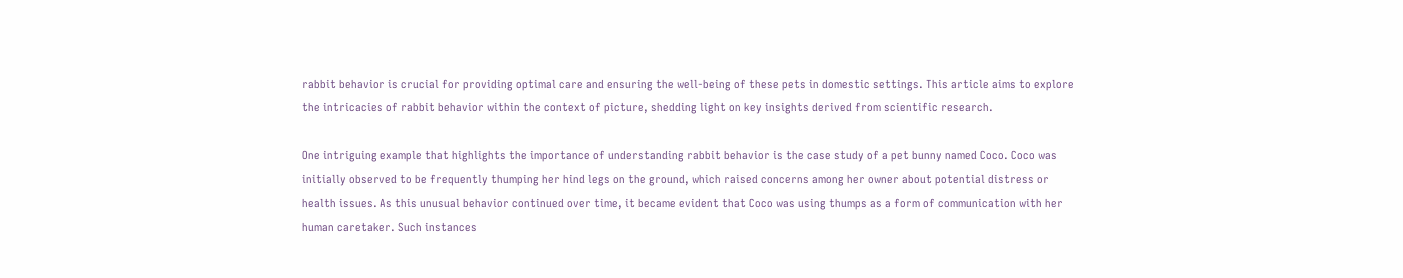rabbit behavior is crucial for providing optimal care and ensuring the well-being of these pets in domestic settings. This article aims to explore the intricacies of rabbit behavior within the context of picture, shedding light on key insights derived from scientific research.

One intriguing example that highlights the importance of understanding rabbit behavior is the case study of a pet bunny named Coco. Coco was initially observed to be frequently thumping her hind legs on the ground, which raised concerns among her owner about potential distress or health issues. As this unusual behavior continued over time, it became evident that Coco was using thumps as a form of communication with her human caretaker. Such instances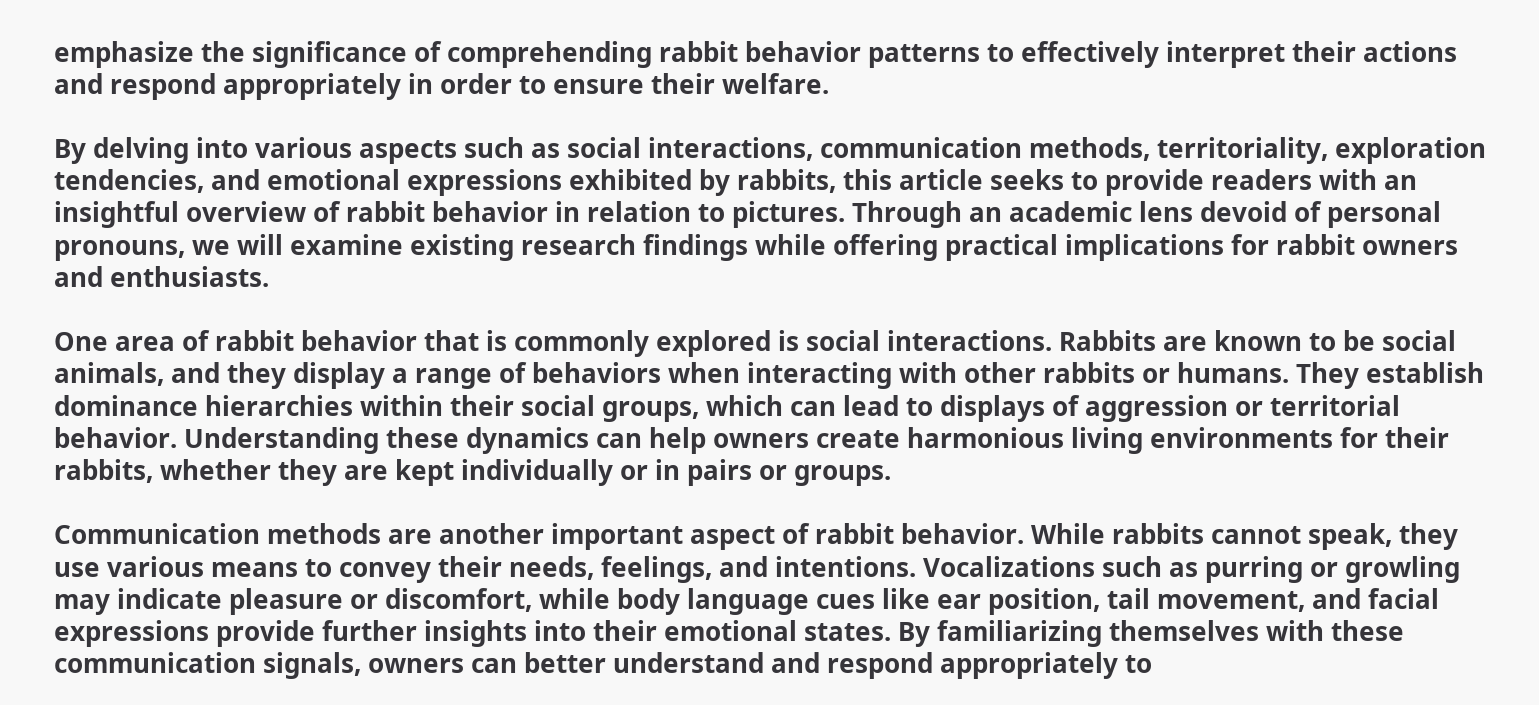emphasize the significance of comprehending rabbit behavior patterns to effectively interpret their actions and respond appropriately in order to ensure their welfare.

By delving into various aspects such as social interactions, communication methods, territoriality, exploration tendencies, and emotional expressions exhibited by rabbits, this article seeks to provide readers with an insightful overview of rabbit behavior in relation to pictures. Through an academic lens devoid of personal pronouns, we will examine existing research findings while offering practical implications for rabbit owners and enthusiasts.

One area of rabbit behavior that is commonly explored is social interactions. Rabbits are known to be social animals, and they display a range of behaviors when interacting with other rabbits or humans. They establish dominance hierarchies within their social groups, which can lead to displays of aggression or territorial behavior. Understanding these dynamics can help owners create harmonious living environments for their rabbits, whether they are kept individually or in pairs or groups.

Communication methods are another important aspect of rabbit behavior. While rabbits cannot speak, they use various means to convey their needs, feelings, and intentions. Vocalizations such as purring or growling may indicate pleasure or discomfort, while body language cues like ear position, tail movement, and facial expressions provide further insights into their emotional states. By familiarizing themselves with these communication signals, owners can better understand and respond appropriately to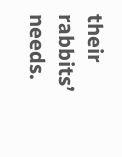their rabbits’ needs.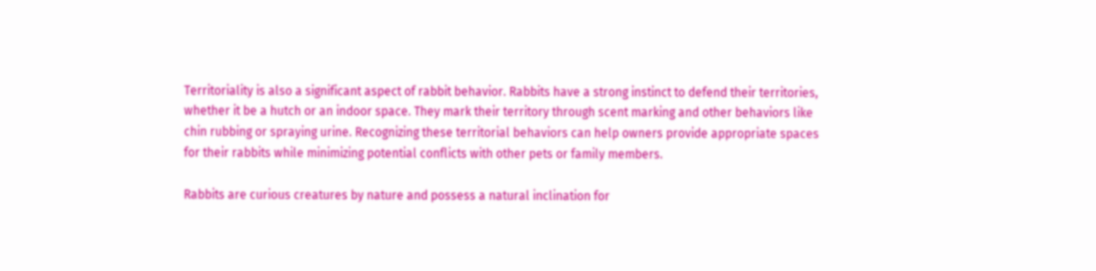Territoriality is also a significant aspect of rabbit behavior. Rabbits have a strong instinct to defend their territories, whether it be a hutch or an indoor space. They mark their territory through scent marking and other behaviors like chin rubbing or spraying urine. Recognizing these territorial behaviors can help owners provide appropriate spaces for their rabbits while minimizing potential conflicts with other pets or family members.

Rabbits are curious creatures by nature and possess a natural inclination for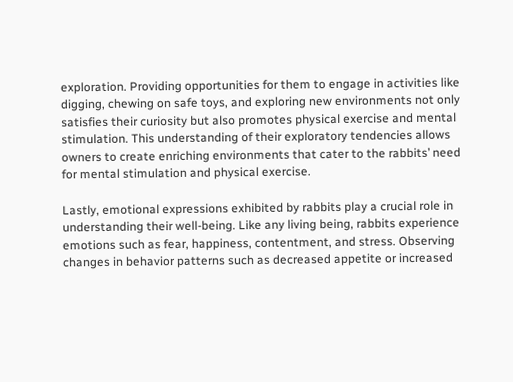exploration. Providing opportunities for them to engage in activities like digging, chewing on safe toys, and exploring new environments not only satisfies their curiosity but also promotes physical exercise and mental stimulation. This understanding of their exploratory tendencies allows owners to create enriching environments that cater to the rabbits’ need for mental stimulation and physical exercise.

Lastly, emotional expressions exhibited by rabbits play a crucial role in understanding their well-being. Like any living being, rabbits experience emotions such as fear, happiness, contentment, and stress. Observing changes in behavior patterns such as decreased appetite or increased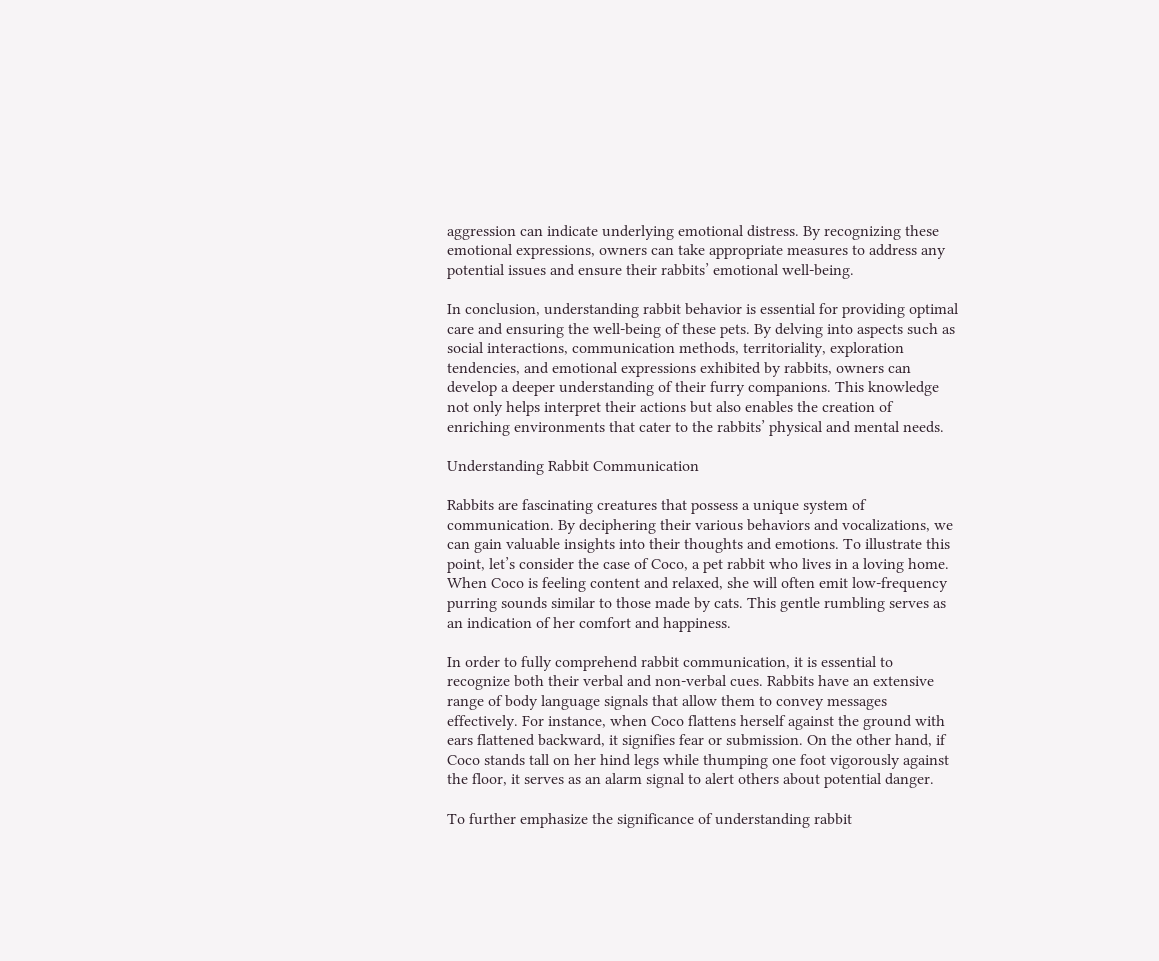aggression can indicate underlying emotional distress. By recognizing these emotional expressions, owners can take appropriate measures to address any potential issues and ensure their rabbits’ emotional well-being.

In conclusion, understanding rabbit behavior is essential for providing optimal care and ensuring the well-being of these pets. By delving into aspects such as social interactions, communication methods, territoriality, exploration tendencies, and emotional expressions exhibited by rabbits, owners can develop a deeper understanding of their furry companions. This knowledge not only helps interpret their actions but also enables the creation of enriching environments that cater to the rabbits’ physical and mental needs.

Understanding Rabbit Communication

Rabbits are fascinating creatures that possess a unique system of communication. By deciphering their various behaviors and vocalizations, we can gain valuable insights into their thoughts and emotions. To illustrate this point, let’s consider the case of Coco, a pet rabbit who lives in a loving home. When Coco is feeling content and relaxed, she will often emit low-frequency purring sounds similar to those made by cats. This gentle rumbling serves as an indication of her comfort and happiness.

In order to fully comprehend rabbit communication, it is essential to recognize both their verbal and non-verbal cues. Rabbits have an extensive range of body language signals that allow them to convey messages effectively. For instance, when Coco flattens herself against the ground with ears flattened backward, it signifies fear or submission. On the other hand, if Coco stands tall on her hind legs while thumping one foot vigorously against the floor, it serves as an alarm signal to alert others about potential danger.

To further emphasize the significance of understanding rabbit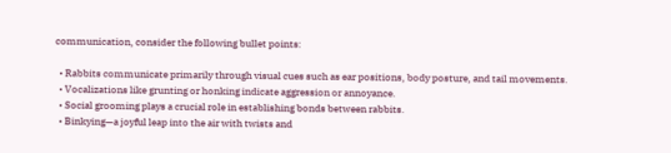communication, consider the following bullet points:

  • Rabbits communicate primarily through visual cues such as ear positions, body posture, and tail movements.
  • Vocalizations like grunting or honking indicate aggression or annoyance.
  • Social grooming plays a crucial role in establishing bonds between rabbits.
  • Binkying—a joyful leap into the air with twists and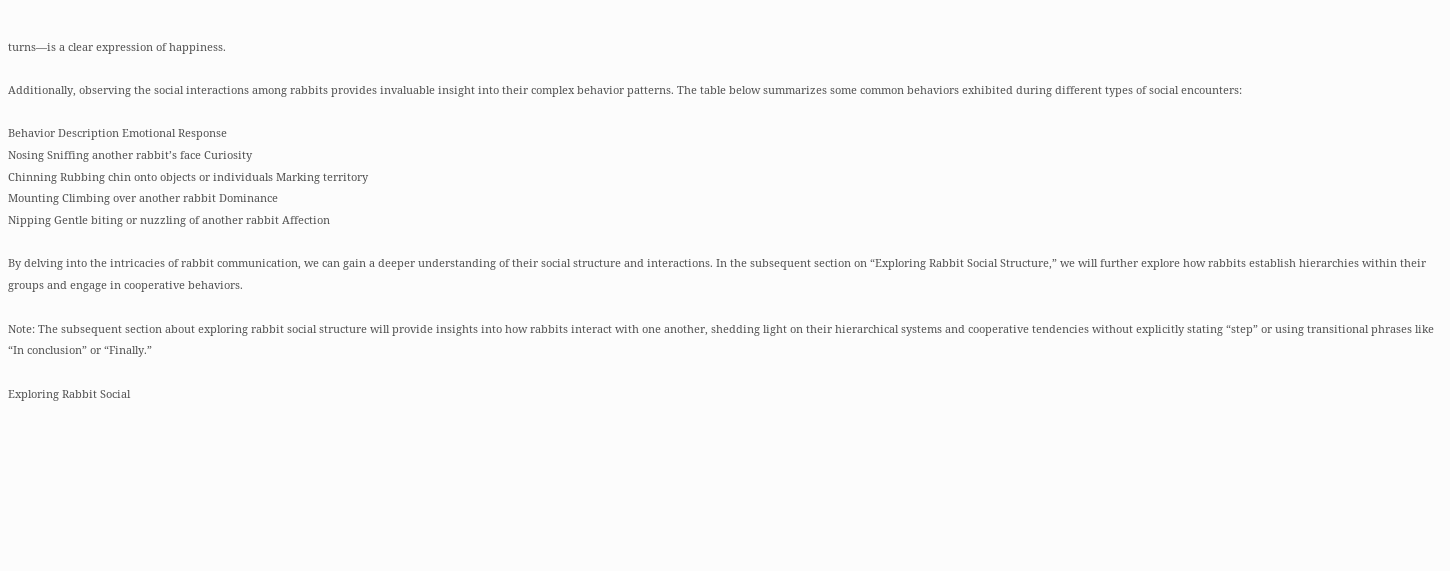turns—is a clear expression of happiness.

Additionally, observing the social interactions among rabbits provides invaluable insight into their complex behavior patterns. The table below summarizes some common behaviors exhibited during different types of social encounters:

Behavior Description Emotional Response
Nosing Sniffing another rabbit’s face Curiosity
Chinning Rubbing chin onto objects or individuals Marking territory
Mounting Climbing over another rabbit Dominance
Nipping Gentle biting or nuzzling of another rabbit Affection

By delving into the intricacies of rabbit communication, we can gain a deeper understanding of their social structure and interactions. In the subsequent section on “Exploring Rabbit Social Structure,” we will further explore how rabbits establish hierarchies within their groups and engage in cooperative behaviors.

Note: The subsequent section about exploring rabbit social structure will provide insights into how rabbits interact with one another, shedding light on their hierarchical systems and cooperative tendencies without explicitly stating “step” or using transitional phrases like “In conclusion” or “Finally.”

Exploring Rabbit Social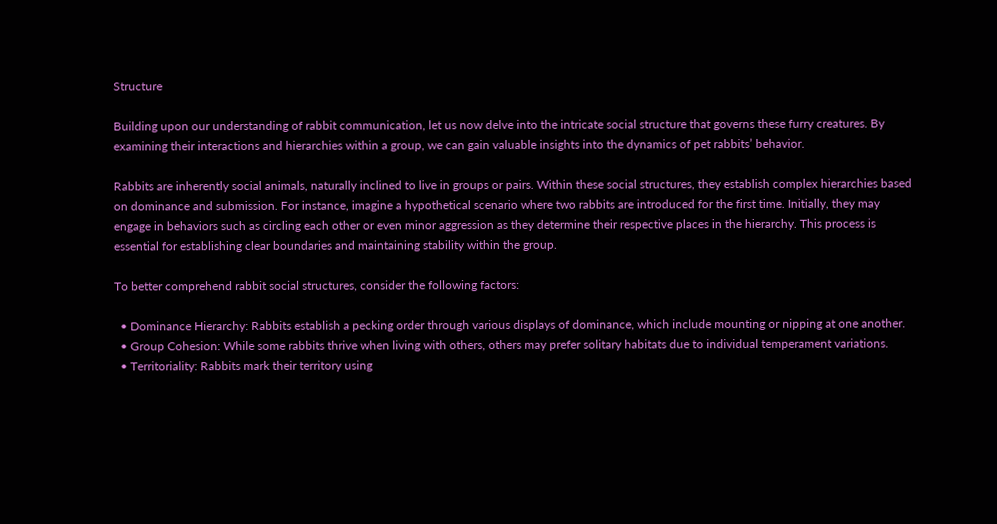Structure

Building upon our understanding of rabbit communication, let us now delve into the intricate social structure that governs these furry creatures. By examining their interactions and hierarchies within a group, we can gain valuable insights into the dynamics of pet rabbits’ behavior.

Rabbits are inherently social animals, naturally inclined to live in groups or pairs. Within these social structures, they establish complex hierarchies based on dominance and submission. For instance, imagine a hypothetical scenario where two rabbits are introduced for the first time. Initially, they may engage in behaviors such as circling each other or even minor aggression as they determine their respective places in the hierarchy. This process is essential for establishing clear boundaries and maintaining stability within the group.

To better comprehend rabbit social structures, consider the following factors:

  • Dominance Hierarchy: Rabbits establish a pecking order through various displays of dominance, which include mounting or nipping at one another.
  • Group Cohesion: While some rabbits thrive when living with others, others may prefer solitary habitats due to individual temperament variations.
  • Territoriality: Rabbits mark their territory using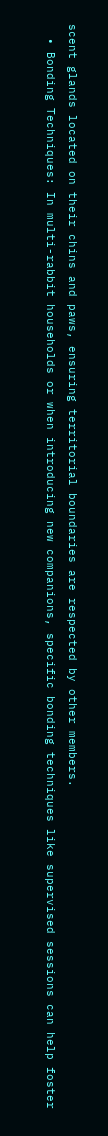scent glands located on their chins and paws, ensuring territorial boundaries are respected by other members.
  • Bonding Techniques: In multi-rabbit households or when introducing new companions, specific bonding techniques like supervised sessions can help foster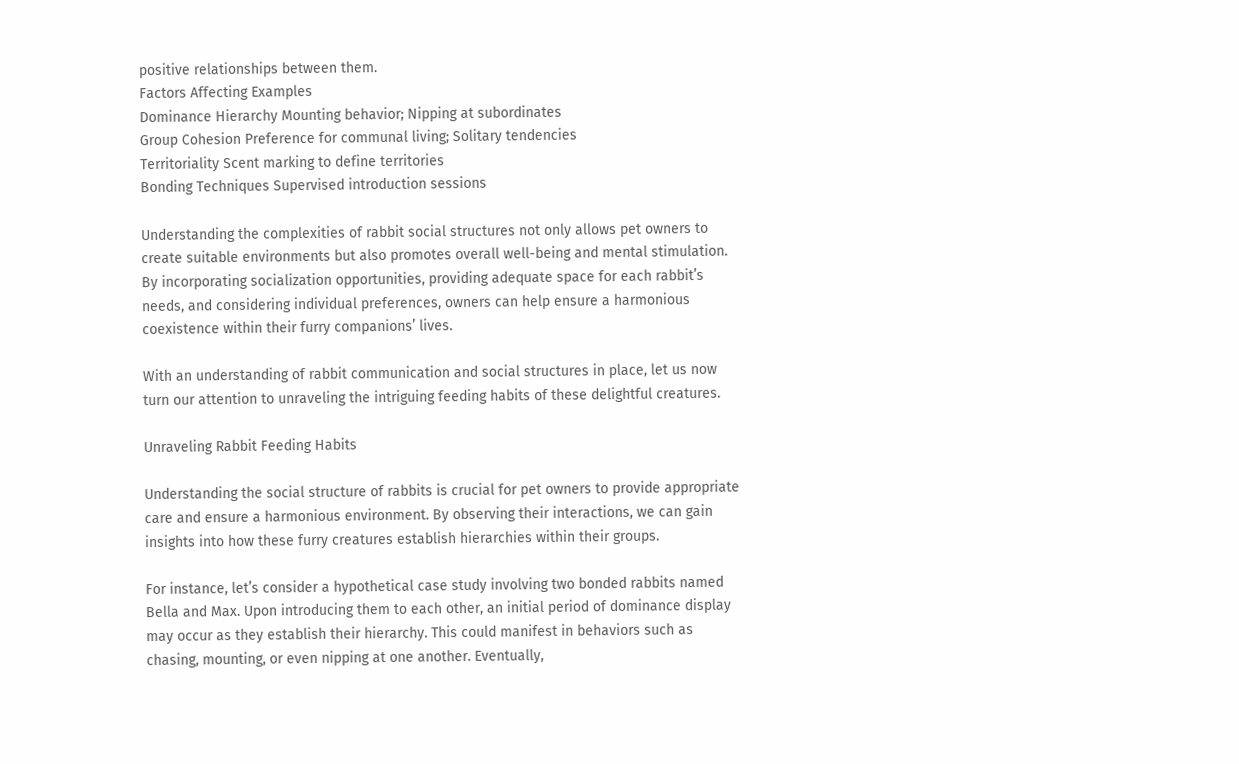positive relationships between them.
Factors Affecting Examples
Dominance Hierarchy Mounting behavior; Nipping at subordinates
Group Cohesion Preference for communal living; Solitary tendencies
Territoriality Scent marking to define territories
Bonding Techniques Supervised introduction sessions

Understanding the complexities of rabbit social structures not only allows pet owners to create suitable environments but also promotes overall well-being and mental stimulation. By incorporating socialization opportunities, providing adequate space for each rabbit’s needs, and considering individual preferences, owners can help ensure a harmonious coexistence within their furry companions’ lives.

With an understanding of rabbit communication and social structures in place, let us now turn our attention to unraveling the intriguing feeding habits of these delightful creatures.

Unraveling Rabbit Feeding Habits

Understanding the social structure of rabbits is crucial for pet owners to provide appropriate care and ensure a harmonious environment. By observing their interactions, we can gain insights into how these furry creatures establish hierarchies within their groups.

For instance, let’s consider a hypothetical case study involving two bonded rabbits named Bella and Max. Upon introducing them to each other, an initial period of dominance display may occur as they establish their hierarchy. This could manifest in behaviors such as chasing, mounting, or even nipping at one another. Eventually,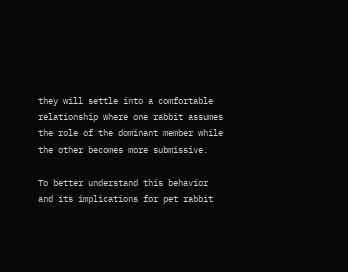they will settle into a comfortable relationship where one rabbit assumes the role of the dominant member while the other becomes more submissive.

To better understand this behavior and its implications for pet rabbit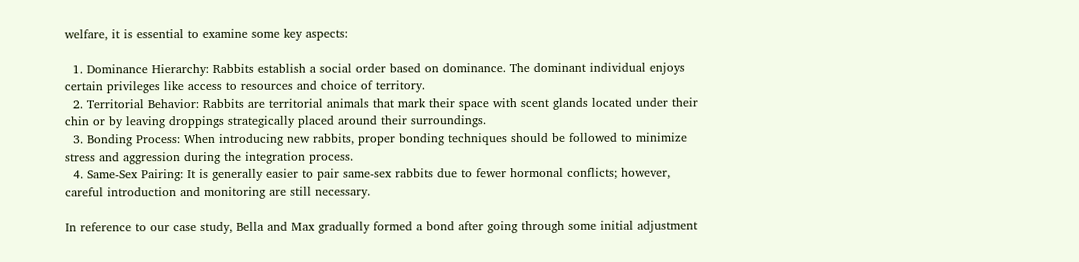welfare, it is essential to examine some key aspects:

  1. Dominance Hierarchy: Rabbits establish a social order based on dominance. The dominant individual enjoys certain privileges like access to resources and choice of territory.
  2. Territorial Behavior: Rabbits are territorial animals that mark their space with scent glands located under their chin or by leaving droppings strategically placed around their surroundings.
  3. Bonding Process: When introducing new rabbits, proper bonding techniques should be followed to minimize stress and aggression during the integration process.
  4. Same-Sex Pairing: It is generally easier to pair same-sex rabbits due to fewer hormonal conflicts; however, careful introduction and monitoring are still necessary.

In reference to our case study, Bella and Max gradually formed a bond after going through some initial adjustment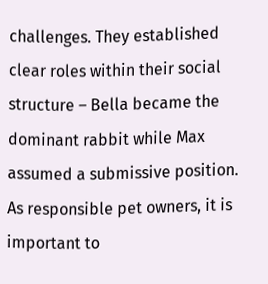challenges. They established clear roles within their social structure – Bella became the dominant rabbit while Max assumed a submissive position. As responsible pet owners, it is important to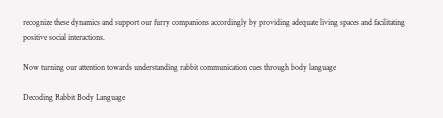recognize these dynamics and support our furry companions accordingly by providing adequate living spaces and facilitating positive social interactions.

Now turning our attention towards understanding rabbit communication cues through body language

Decoding Rabbit Body Language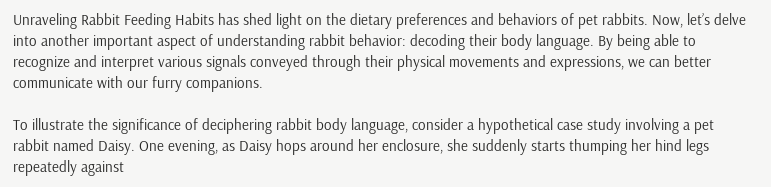Unraveling Rabbit Feeding Habits has shed light on the dietary preferences and behaviors of pet rabbits. Now, let’s delve into another important aspect of understanding rabbit behavior: decoding their body language. By being able to recognize and interpret various signals conveyed through their physical movements and expressions, we can better communicate with our furry companions.

To illustrate the significance of deciphering rabbit body language, consider a hypothetical case study involving a pet rabbit named Daisy. One evening, as Daisy hops around her enclosure, she suddenly starts thumping her hind legs repeatedly against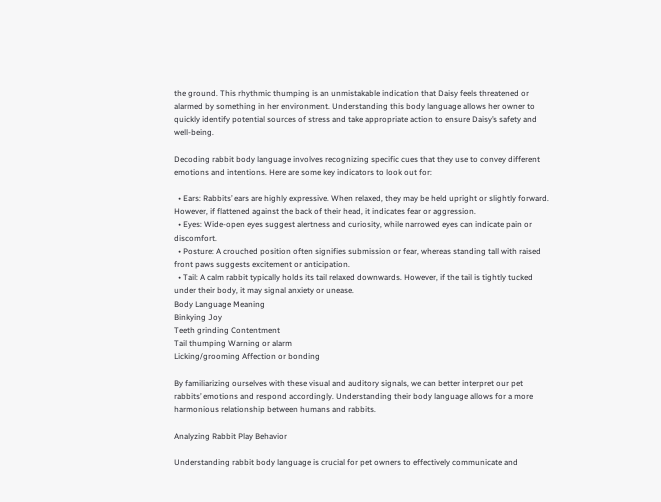the ground. This rhythmic thumping is an unmistakable indication that Daisy feels threatened or alarmed by something in her environment. Understanding this body language allows her owner to quickly identify potential sources of stress and take appropriate action to ensure Daisy’s safety and well-being.

Decoding rabbit body language involves recognizing specific cues that they use to convey different emotions and intentions. Here are some key indicators to look out for:

  • Ears: Rabbits’ ears are highly expressive. When relaxed, they may be held upright or slightly forward. However, if flattened against the back of their head, it indicates fear or aggression.
  • Eyes: Wide-open eyes suggest alertness and curiosity, while narrowed eyes can indicate pain or discomfort.
  • Posture: A crouched position often signifies submission or fear, whereas standing tall with raised front paws suggests excitement or anticipation.
  • Tail: A calm rabbit typically holds its tail relaxed downwards. However, if the tail is tightly tucked under their body, it may signal anxiety or unease.
Body Language Meaning
Binkying Joy
Teeth grinding Contentment
Tail thumping Warning or alarm
Licking/grooming Affection or bonding

By familiarizing ourselves with these visual and auditory signals, we can better interpret our pet rabbits’ emotions and respond accordingly. Understanding their body language allows for a more harmonious relationship between humans and rabbits.

Analyzing Rabbit Play Behavior

Understanding rabbit body language is crucial for pet owners to effectively communicate and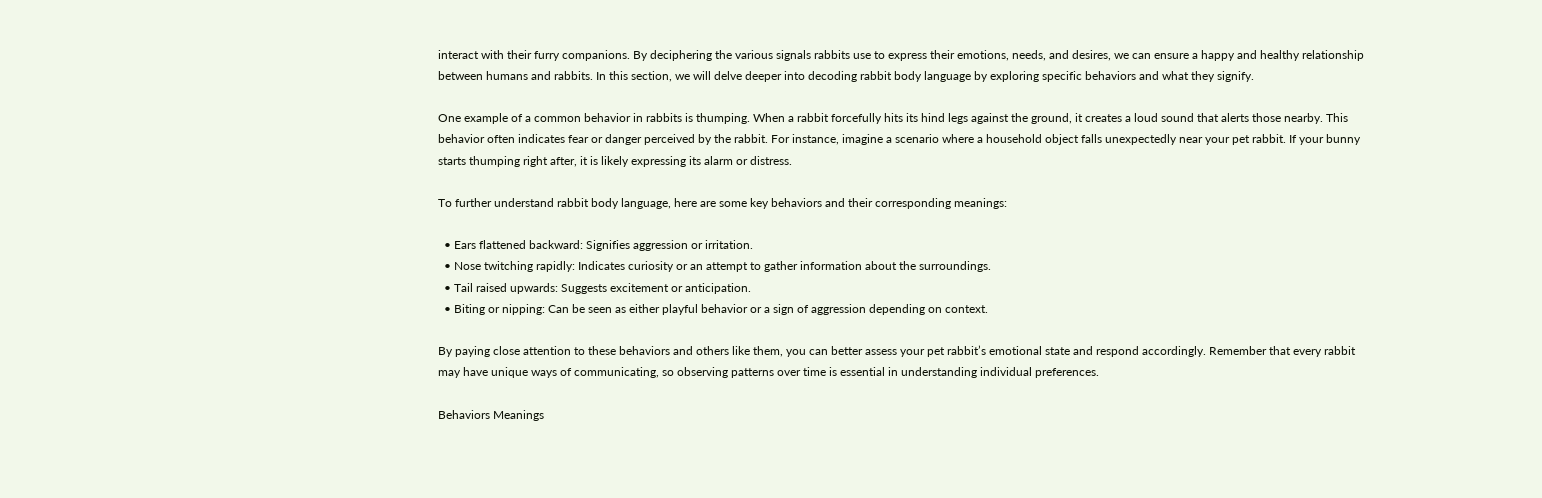interact with their furry companions. By deciphering the various signals rabbits use to express their emotions, needs, and desires, we can ensure a happy and healthy relationship between humans and rabbits. In this section, we will delve deeper into decoding rabbit body language by exploring specific behaviors and what they signify.

One example of a common behavior in rabbits is thumping. When a rabbit forcefully hits its hind legs against the ground, it creates a loud sound that alerts those nearby. This behavior often indicates fear or danger perceived by the rabbit. For instance, imagine a scenario where a household object falls unexpectedly near your pet rabbit. If your bunny starts thumping right after, it is likely expressing its alarm or distress.

To further understand rabbit body language, here are some key behaviors and their corresponding meanings:

  • Ears flattened backward: Signifies aggression or irritation.
  • Nose twitching rapidly: Indicates curiosity or an attempt to gather information about the surroundings.
  • Tail raised upwards: Suggests excitement or anticipation.
  • Biting or nipping: Can be seen as either playful behavior or a sign of aggression depending on context.

By paying close attention to these behaviors and others like them, you can better assess your pet rabbit’s emotional state and respond accordingly. Remember that every rabbit may have unique ways of communicating, so observing patterns over time is essential in understanding individual preferences.

Behaviors Meanings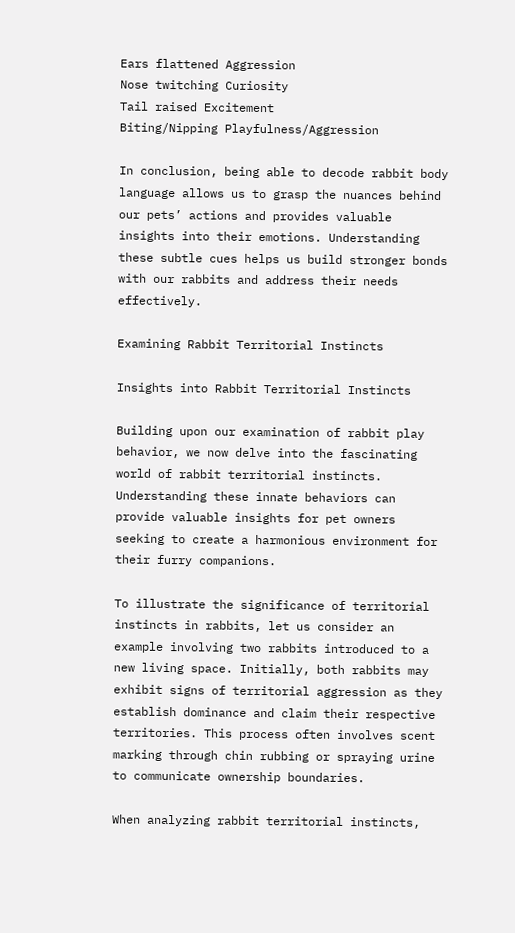Ears flattened Aggression
Nose twitching Curiosity
Tail raised Excitement
Biting/Nipping Playfulness/Aggression

In conclusion, being able to decode rabbit body language allows us to grasp the nuances behind our pets’ actions and provides valuable insights into their emotions. Understanding these subtle cues helps us build stronger bonds with our rabbits and address their needs effectively.

Examining Rabbit Territorial Instincts

Insights into Rabbit Territorial Instincts

Building upon our examination of rabbit play behavior, we now delve into the fascinating world of rabbit territorial instincts. Understanding these innate behaviors can provide valuable insights for pet owners seeking to create a harmonious environment for their furry companions.

To illustrate the significance of territorial instincts in rabbits, let us consider an example involving two rabbits introduced to a new living space. Initially, both rabbits may exhibit signs of territorial aggression as they establish dominance and claim their respective territories. This process often involves scent marking through chin rubbing or spraying urine to communicate ownership boundaries.

When analyzing rabbit territorial instincts,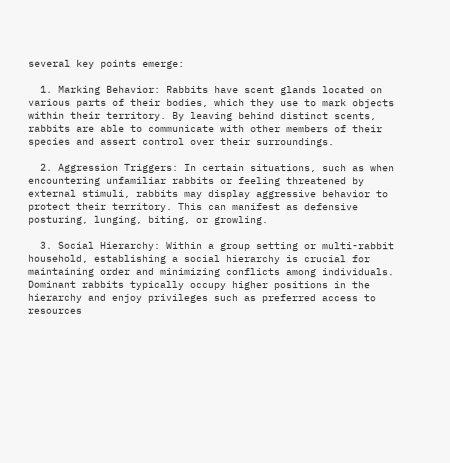several key points emerge:

  1. Marking Behavior: Rabbits have scent glands located on various parts of their bodies, which they use to mark objects within their territory. By leaving behind distinct scents, rabbits are able to communicate with other members of their species and assert control over their surroundings.

  2. Aggression Triggers: In certain situations, such as when encountering unfamiliar rabbits or feeling threatened by external stimuli, rabbits may display aggressive behavior to protect their territory. This can manifest as defensive posturing, lunging, biting, or growling.

  3. Social Hierarchy: Within a group setting or multi-rabbit household, establishing a social hierarchy is crucial for maintaining order and minimizing conflicts among individuals. Dominant rabbits typically occupy higher positions in the hierarchy and enjoy privileges such as preferred access to resources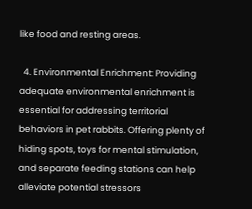like food and resting areas.

  4. Environmental Enrichment: Providing adequate environmental enrichment is essential for addressing territorial behaviors in pet rabbits. Offering plenty of hiding spots, toys for mental stimulation, and separate feeding stations can help alleviate potential stressors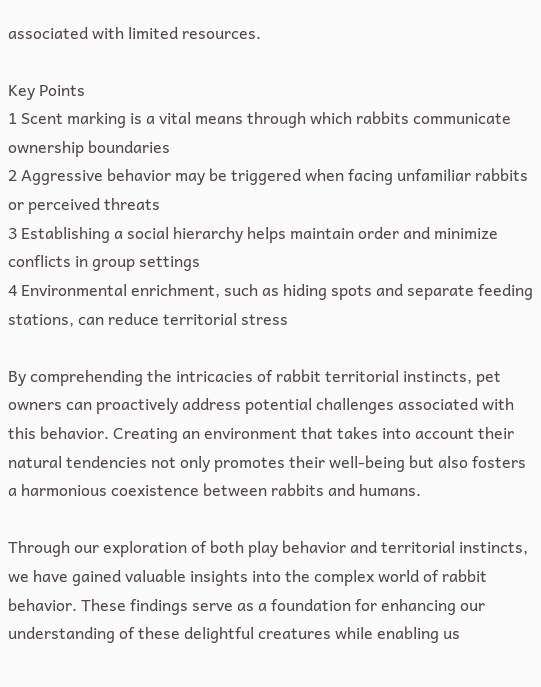associated with limited resources.

Key Points
1 Scent marking is a vital means through which rabbits communicate ownership boundaries
2 Aggressive behavior may be triggered when facing unfamiliar rabbits or perceived threats
3 Establishing a social hierarchy helps maintain order and minimize conflicts in group settings
4 Environmental enrichment, such as hiding spots and separate feeding stations, can reduce territorial stress

By comprehending the intricacies of rabbit territorial instincts, pet owners can proactively address potential challenges associated with this behavior. Creating an environment that takes into account their natural tendencies not only promotes their well-being but also fosters a harmonious coexistence between rabbits and humans.

Through our exploration of both play behavior and territorial instincts, we have gained valuable insights into the complex world of rabbit behavior. These findings serve as a foundation for enhancing our understanding of these delightful creatures while enabling us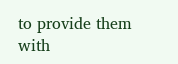to provide them with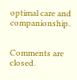optimal care and companionship.


Comments are closed.